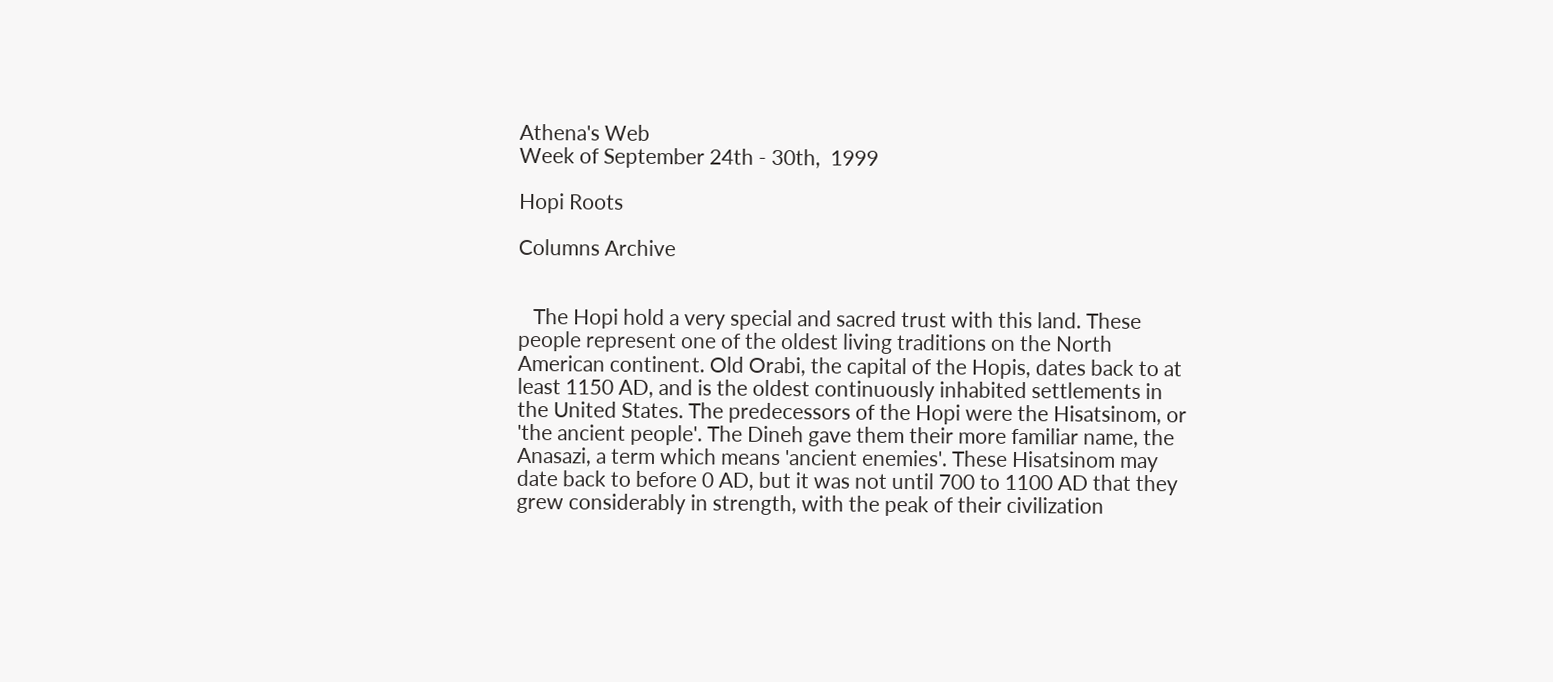Athena's Web
Week of September 24th - 30th,  1999

Hopi Roots

Columns Archive


   The Hopi hold a very special and sacred trust with this land. These people represent one of the oldest living traditions on the North American continent. Old Orabi, the capital of the Hopis, dates back to at least 1150 AD, and is the oldest continuously inhabited settlements in the United States. The predecessors of the Hopi were the Hisatsinom, or 'the ancient people'. The Dineh gave them their more familiar name, the Anasazi, a term which means 'ancient enemies'. These Hisatsinom may date back to before 0 AD, but it was not until 700 to 1100 AD that they grew considerably in strength, with the peak of their civilization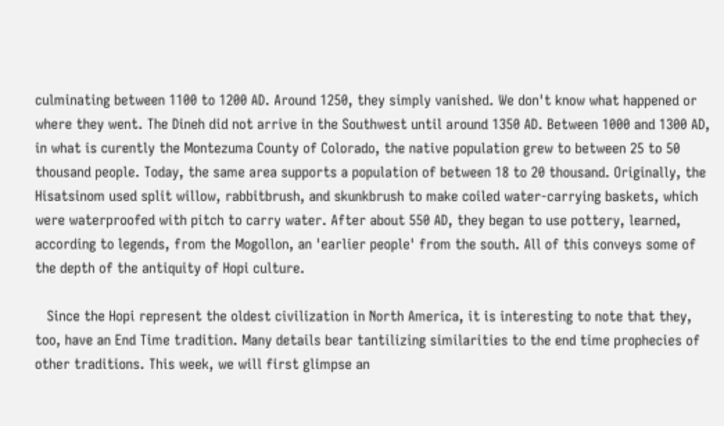culminating between 1100 to 1200 AD. Around 1250, they simply vanished. We don't know what happened or where they went. The Dineh did not arrive in the Southwest until around 1350 AD. Between 1000 and 1300 AD, in what is curently the Montezuma County of Colorado, the native population grew to between 25 to 50 thousand people. Today, the same area supports a population of between 18 to 20 thousand. Originally, the Hisatsinom used split willow, rabbitbrush, and skunkbrush to make coiled water-carrying baskets, which were waterproofed with pitch to carry water. After about 550 AD, they began to use pottery, learned, according to legends, from the Mogollon, an 'earlier people' from the south. All of this conveys some of the depth of the antiquity of Hopi culture.

   Since the Hopi represent the oldest civilization in North America, it is interesting to note that they, too, have an End Time tradition. Many details bear tantilizing similarities to the end time prophecies of other traditions. This week, we will first glimpse an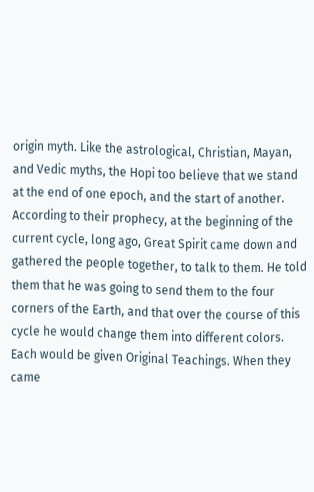origin myth. Like the astrological, Christian, Mayan, and Vedic myths, the Hopi too believe that we stand at the end of one epoch, and the start of another. According to their prophecy, at the beginning of the current cycle, long ago, Great Spirit came down and gathered the people together, to talk to them. He told them that he was going to send them to the four corners of the Earth, and that over the course of this cycle he would change them into different colors. Each would be given Original Teachings. When they came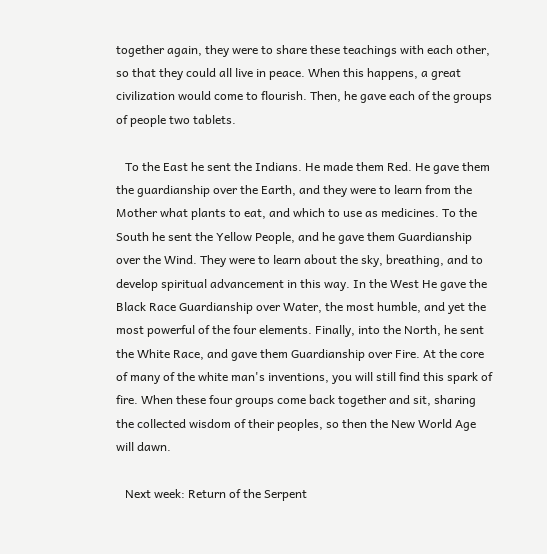together again, they were to share these teachings with each other, so that they could all live in peace. When this happens, a great civilization would come to flourish. Then, he gave each of the groups of people two tablets.

   To the East he sent the Indians. He made them Red. He gave them the guardianship over the Earth, and they were to learn from the Mother what plants to eat, and which to use as medicines. To the South he sent the Yellow People, and he gave them Guardianship over the Wind. They were to learn about the sky, breathing, and to develop spiritual advancement in this way. In the West He gave the Black Race Guardianship over Water, the most humble, and yet the most powerful of the four elements. Finally, into the North, he sent the White Race, and gave them Guardianship over Fire. At the core of many of the white man's inventions, you will still find this spark of fire. When these four groups come back together and sit, sharing the collected wisdom of their peoples, so then the New World Age will dawn.

   Next week: Return of the Serpent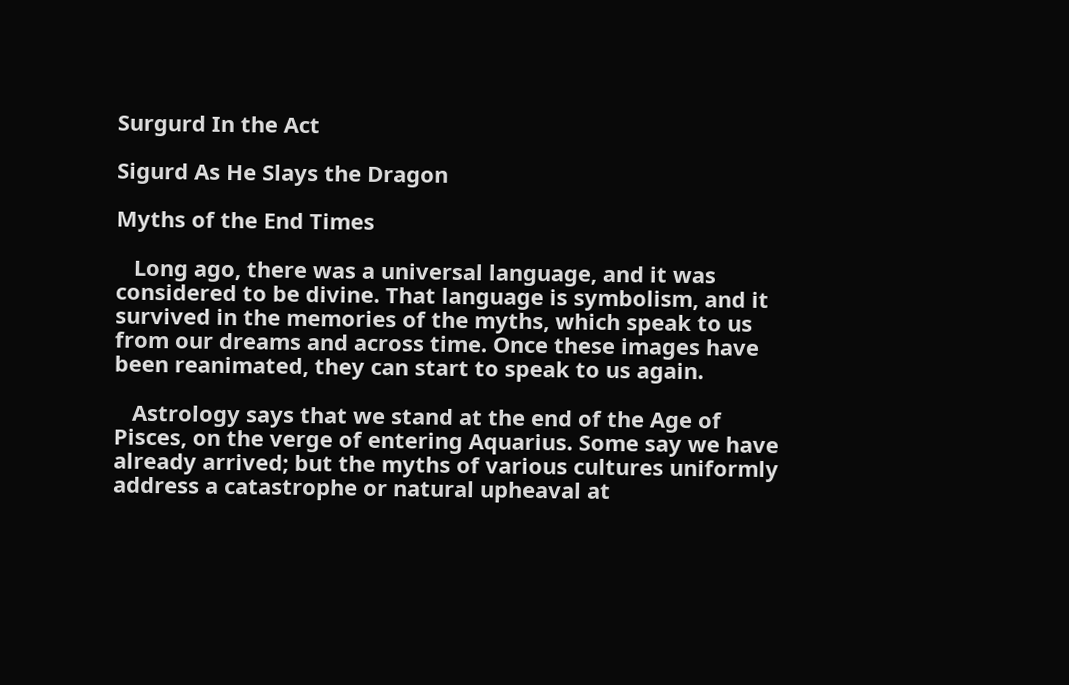Surgurd In the Act

Sigurd As He Slays the Dragon

Myths of the End Times

   Long ago, there was a universal language, and it was considered to be divine. That language is symbolism, and it survived in the memories of the myths, which speak to us from our dreams and across time. Once these images have been reanimated, they can start to speak to us again.

   Astrology says that we stand at the end of the Age of Pisces, on the verge of entering Aquarius. Some say we have already arrived; but the myths of various cultures uniformly address a catastrophe or natural upheaval at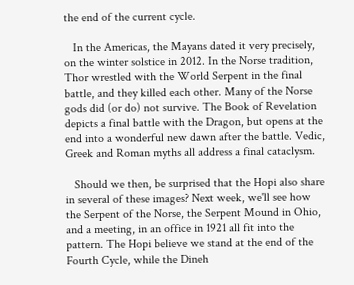the end of the current cycle.

   In the Americas, the Mayans dated it very precisely, on the winter solstice in 2012. In the Norse tradition, Thor wrestled with the World Serpent in the final battle, and they killed each other. Many of the Norse gods did (or do) not survive. The Book of Revelation depicts a final battle with the Dragon, but opens at the end into a wonderful new dawn after the battle. Vedic, Greek and Roman myths all address a final cataclysm.

   Should we then, be surprised that the Hopi also share in several of these images? Next week, we'll see how the Serpent of the Norse, the Serpent Mound in Ohio, and a meeting, in an office in 1921 all fit into the pattern. The Hopi believe we stand at the end of the Fourth Cycle, while the Dineh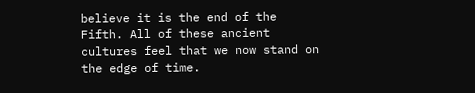believe it is the end of the Fifth. All of these ancient cultures feel that we now stand on the edge of time.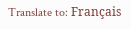Translate to: Français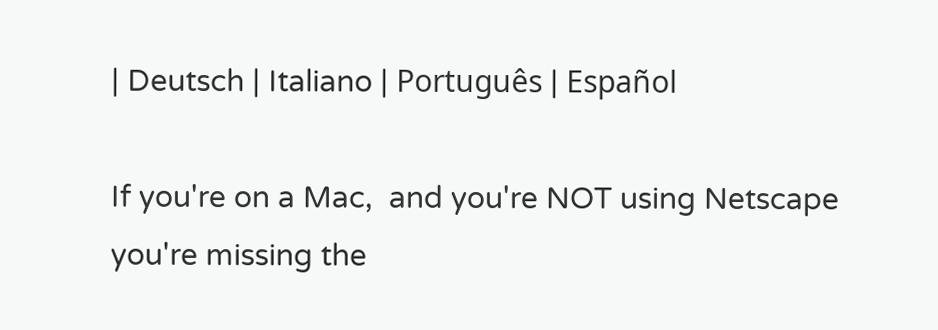| Deutsch | Italiano | Português | Español

If you're on a Mac,  and you're NOT using Netscape
you're missing the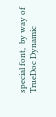special font,  by way of TrueDoc Dynamic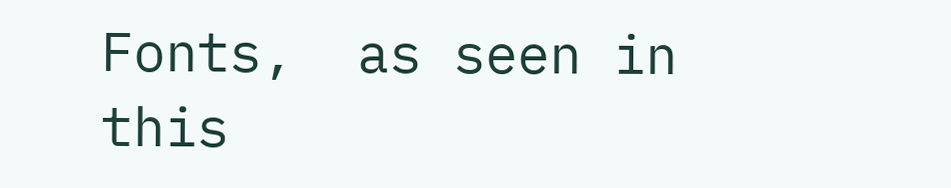Fonts,  as seen in this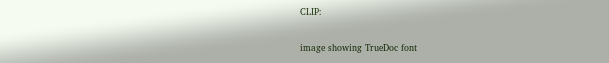CLIP:

image showing TrueDoc font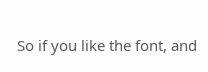So if you like the font, and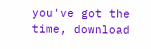you've got the time, download